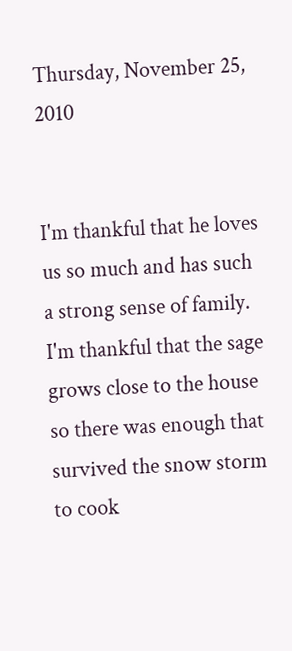Thursday, November 25, 2010


I'm thankful that he loves us so much and has such a strong sense of family. I'm thankful that the sage grows close to the house so there was enough that survived the snow storm to cook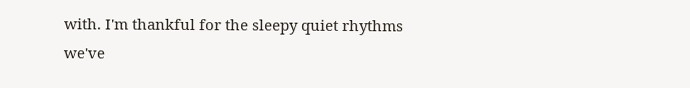with. I'm thankful for the sleepy quiet rhythms we've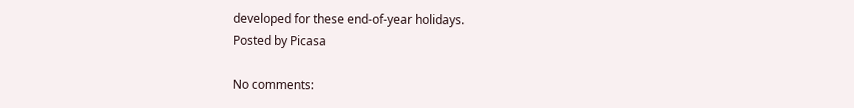developed for these end-of-year holidays.
Posted by Picasa

No comments: